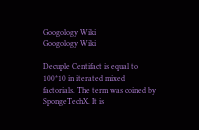Googology Wiki
Googology Wiki

Decuple Centifact is equal to 100*10 in iterated mixed factorials. The term was coined by SpongeTechX. It is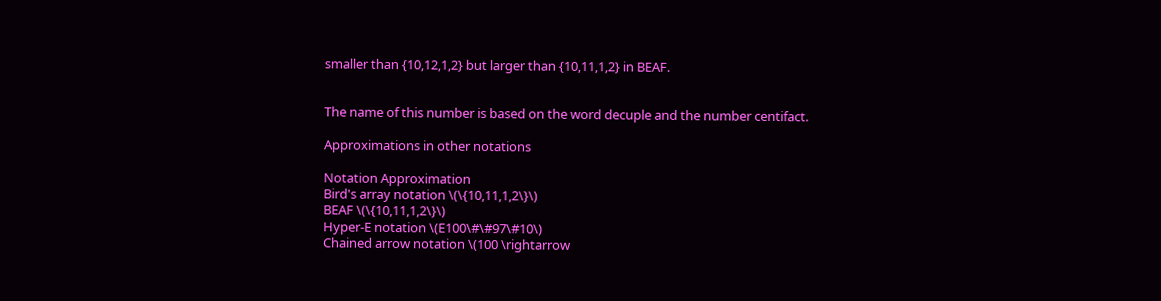smaller than {10,12,1,2} but larger than {10,11,1,2} in BEAF.


The name of this number is based on the word decuple and the number centifact.

Approximations in other notations

Notation Approximation
Bird's array notation \(\{10,11,1,2\}\)
BEAF \(\{10,11,1,2\}\)
Hyper-E notation \(E100\#\#97\#10\)
Chained arrow notation \(100 \rightarrow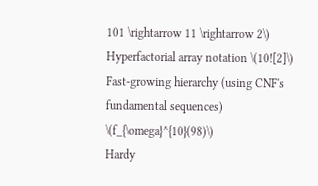101 \rightarrow 11 \rightarrow 2\)
Hyperfactorial array notation \(10![2]\)
Fast-growing hierarchy (using CNF's fundamental sequences) \(f_{\omega}^{10}(98)\)
Hardy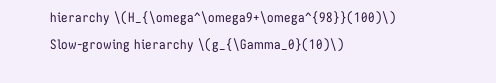hierarchy \(H_{\omega^\omega9+\omega^{98}}(100)\)
Slow-growing hierarchy \(g_{\Gamma_0}(10)\)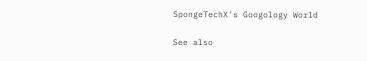SpongeTechX's Googology World

See also